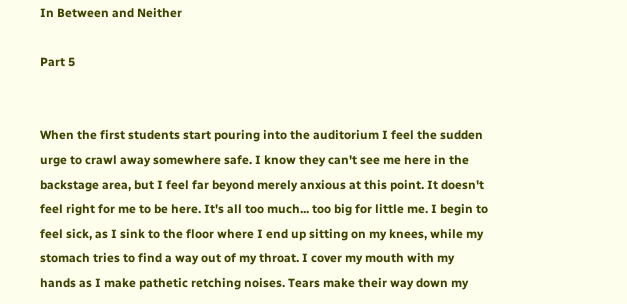In Between and Neither

Part 5


When the first students start pouring into the auditorium I feel the sudden urge to crawl away somewhere safe. I know they can't see me here in the backstage area, but I feel far beyond merely anxious at this point. It doesn't feel right for me to be here. It's all too much... too big for little me. I begin to feel sick, as I sink to the floor where I end up sitting on my knees, while my stomach tries to find a way out of my throat. I cover my mouth with my hands as I make pathetic retching noises. Tears make their way down my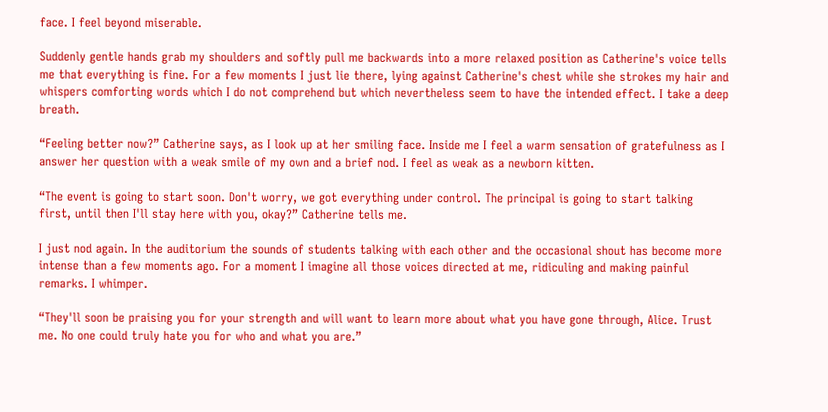face. I feel beyond miserable.

Suddenly gentle hands grab my shoulders and softly pull me backwards into a more relaxed position as Catherine's voice tells me that everything is fine. For a few moments I just lie there, lying against Catherine's chest while she strokes my hair and whispers comforting words which I do not comprehend but which nevertheless seem to have the intended effect. I take a deep breath.

“Feeling better now?” Catherine says, as I look up at her smiling face. Inside me I feel a warm sensation of gratefulness as I answer her question with a weak smile of my own and a brief nod. I feel as weak as a newborn kitten.

“The event is going to start soon. Don't worry, we got everything under control. The principal is going to start talking first, until then I'll stay here with you, okay?” Catherine tells me.

I just nod again. In the auditorium the sounds of students talking with each other and the occasional shout has become more intense than a few moments ago. For a moment I imagine all those voices directed at me, ridiculing and making painful remarks. I whimper.

“They'll soon be praising you for your strength and will want to learn more about what you have gone through, Alice. Trust me. No one could truly hate you for who and what you are.”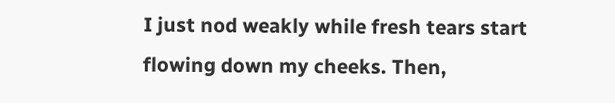I just nod weakly while fresh tears start flowing down my cheeks. Then,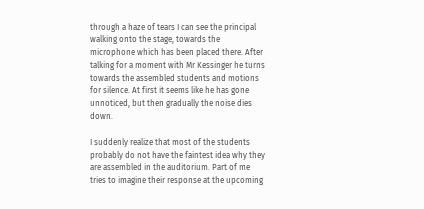through a haze of tears I can see the principal walking onto the stage, towards the microphone which has been placed there. After talking for a moment with Mr Kessinger he turns towards the assembled students and motions for silence. At first it seems like he has gone unnoticed, but then gradually the noise dies down.

I suddenly realize that most of the students probably do not have the faintest idea why they are assembled in the auditorium. Part of me tries to imagine their response at the upcoming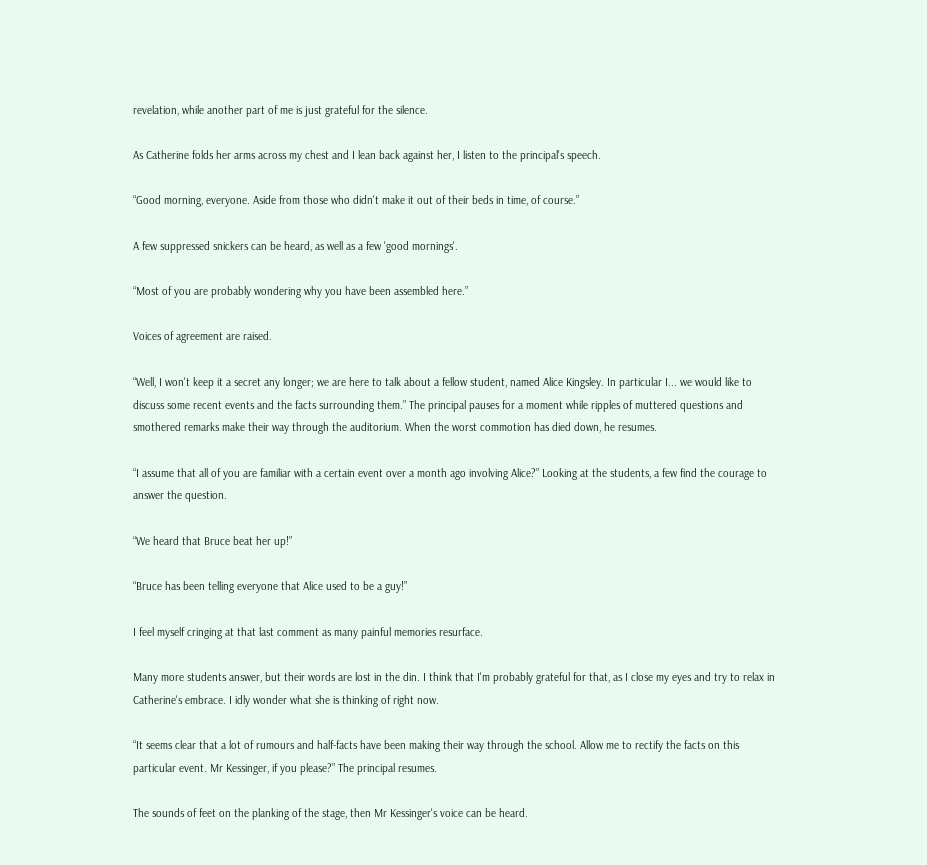revelation, while another part of me is just grateful for the silence.

As Catherine folds her arms across my chest and I lean back against her, I listen to the principal's speech.

“Good morning, everyone. Aside from those who didn't make it out of their beds in time, of course.”

A few suppressed snickers can be heard, as well as a few 'good mornings'.

“Most of you are probably wondering why you have been assembled here.”

Voices of agreement are raised.

“Well, I won't keep it a secret any longer; we are here to talk about a fellow student, named Alice Kingsley. In particular I... we would like to discuss some recent events and the facts surrounding them.” The principal pauses for a moment while ripples of muttered questions and smothered remarks make their way through the auditorium. When the worst commotion has died down, he resumes.

“I assume that all of you are familiar with a certain event over a month ago involving Alice?” Looking at the students, a few find the courage to answer the question.

“We heard that Bruce beat her up!”

“Bruce has been telling everyone that Alice used to be a guy!”

I feel myself cringing at that last comment as many painful memories resurface.

Many more students answer, but their words are lost in the din. I think that I'm probably grateful for that, as I close my eyes and try to relax in Catherine's embrace. I idly wonder what she is thinking of right now.

“It seems clear that a lot of rumours and half-facts have been making their way through the school. Allow me to rectify the facts on this particular event. Mr Kessinger, if you please?” The principal resumes.

The sounds of feet on the planking of the stage, then Mr Kessinger's voice can be heard.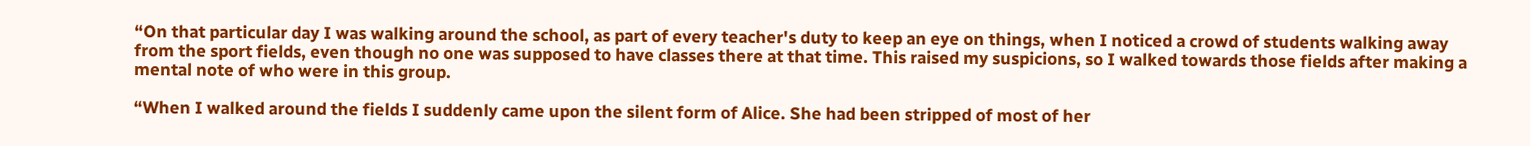“On that particular day I was walking around the school, as part of every teacher's duty to keep an eye on things, when I noticed a crowd of students walking away from the sport fields, even though no one was supposed to have classes there at that time. This raised my suspicions, so I walked towards those fields after making a mental note of who were in this group.

“When I walked around the fields I suddenly came upon the silent form of Alice. She had been stripped of most of her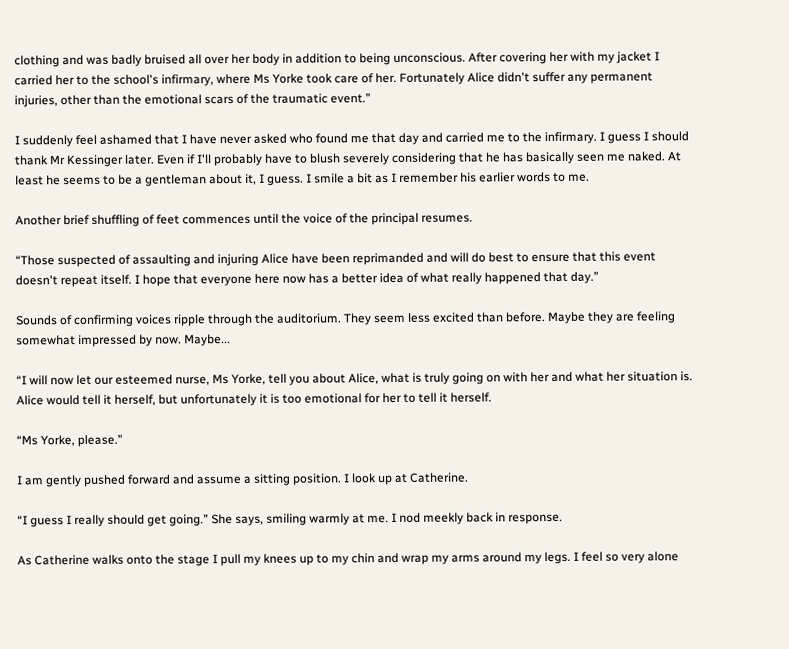clothing and was badly bruised all over her body in addition to being unconscious. After covering her with my jacket I carried her to the school's infirmary, where Ms Yorke took care of her. Fortunately Alice didn't suffer any permanent injuries, other than the emotional scars of the traumatic event.”

I suddenly feel ashamed that I have never asked who found me that day and carried me to the infirmary. I guess I should thank Mr Kessinger later. Even if I'll probably have to blush severely considering that he has basically seen me naked. At least he seems to be a gentleman about it, I guess. I smile a bit as I remember his earlier words to me.

Another brief shuffling of feet commences until the voice of the principal resumes.

“Those suspected of assaulting and injuring Alice have been reprimanded and will do best to ensure that this event doesn't repeat itself. I hope that everyone here now has a better idea of what really happened that day.”

Sounds of confirming voices ripple through the auditorium. They seem less excited than before. Maybe they are feeling somewhat impressed by now. Maybe...

“I will now let our esteemed nurse, Ms Yorke, tell you about Alice, what is truly going on with her and what her situation is. Alice would tell it herself, but unfortunately it is too emotional for her to tell it herself.

“Ms Yorke, please.”

I am gently pushed forward and assume a sitting position. I look up at Catherine.

“I guess I really should get going.” She says, smiling warmly at me. I nod meekly back in response.

As Catherine walks onto the stage I pull my knees up to my chin and wrap my arms around my legs. I feel so very alone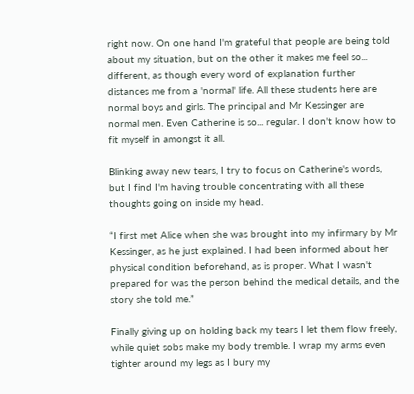right now. On one hand I'm grateful that people are being told about my situation, but on the other it makes me feel so... different, as though every word of explanation further distances me from a 'normal' life. All these students here are normal boys and girls. The principal and Mr Kessinger are normal men. Even Catherine is so... regular. I don't know how to fit myself in amongst it all.

Blinking away new tears, I try to focus on Catherine's words, but I find I'm having trouble concentrating with all these thoughts going on inside my head.

“I first met Alice when she was brought into my infirmary by Mr Kessinger, as he just explained. I had been informed about her physical condition beforehand, as is proper. What I wasn't prepared for was the person behind the medical details, and the story she told me.”

Finally giving up on holding back my tears I let them flow freely, while quiet sobs make my body tremble. I wrap my arms even tighter around my legs as I bury my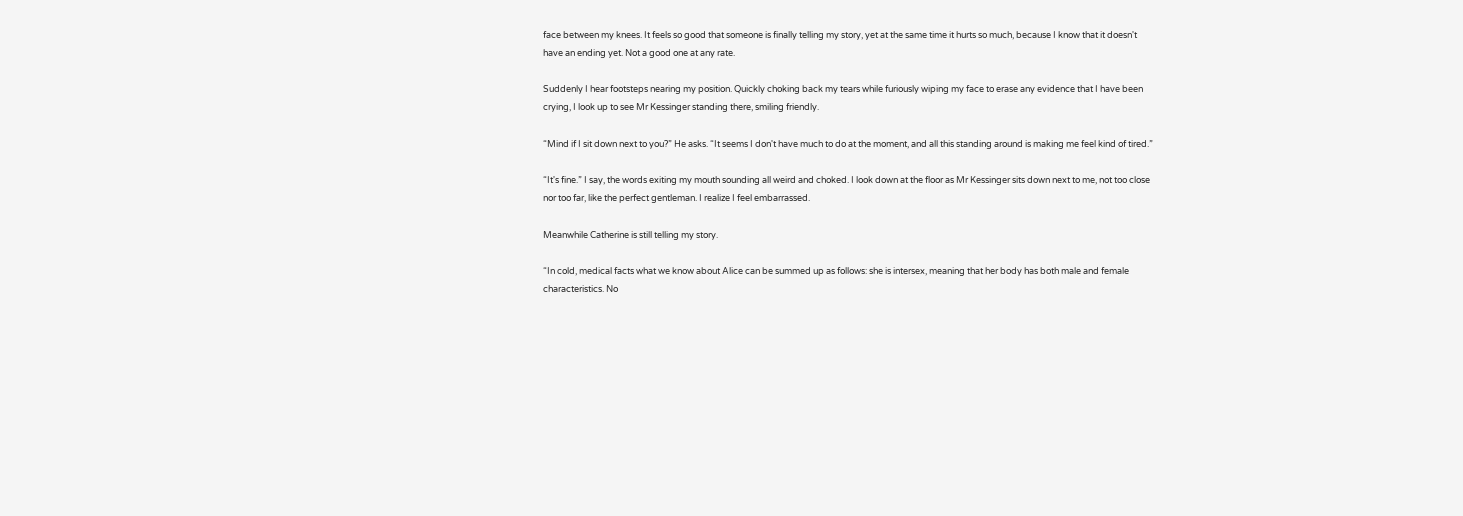face between my knees. It feels so good that someone is finally telling my story, yet at the same time it hurts so much, because I know that it doesn't have an ending yet. Not a good one at any rate.

Suddenly I hear footsteps nearing my position. Quickly choking back my tears while furiously wiping my face to erase any evidence that I have been crying, I look up to see Mr Kessinger standing there, smiling friendly.

“Mind if I sit down next to you?” He asks. “It seems I don't have much to do at the moment, and all this standing around is making me feel kind of tired.”

“It's fine.” I say, the words exiting my mouth sounding all weird and choked. I look down at the floor as Mr Kessinger sits down next to me, not too close nor too far, like the perfect gentleman. I realize I feel embarrassed.

Meanwhile Catherine is still telling my story.

“In cold, medical facts what we know about Alice can be summed up as follows: she is intersex, meaning that her body has both male and female characteristics. No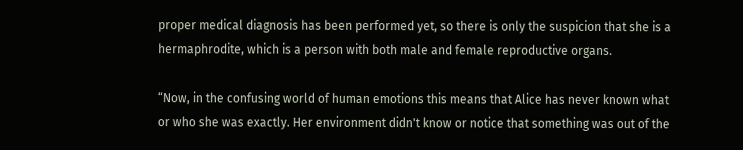proper medical diagnosis has been performed yet, so there is only the suspicion that she is a hermaphrodite, which is a person with both male and female reproductive organs.

“Now, in the confusing world of human emotions this means that Alice has never known what or who she was exactly. Her environment didn't know or notice that something was out of the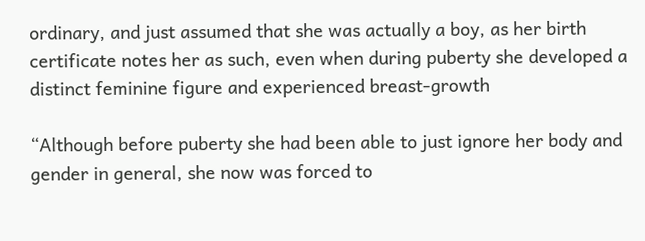ordinary, and just assumed that she was actually a boy, as her birth certificate notes her as such, even when during puberty she developed a distinct feminine figure and experienced breast-growth

“Although before puberty she had been able to just ignore her body and gender in general, she now was forced to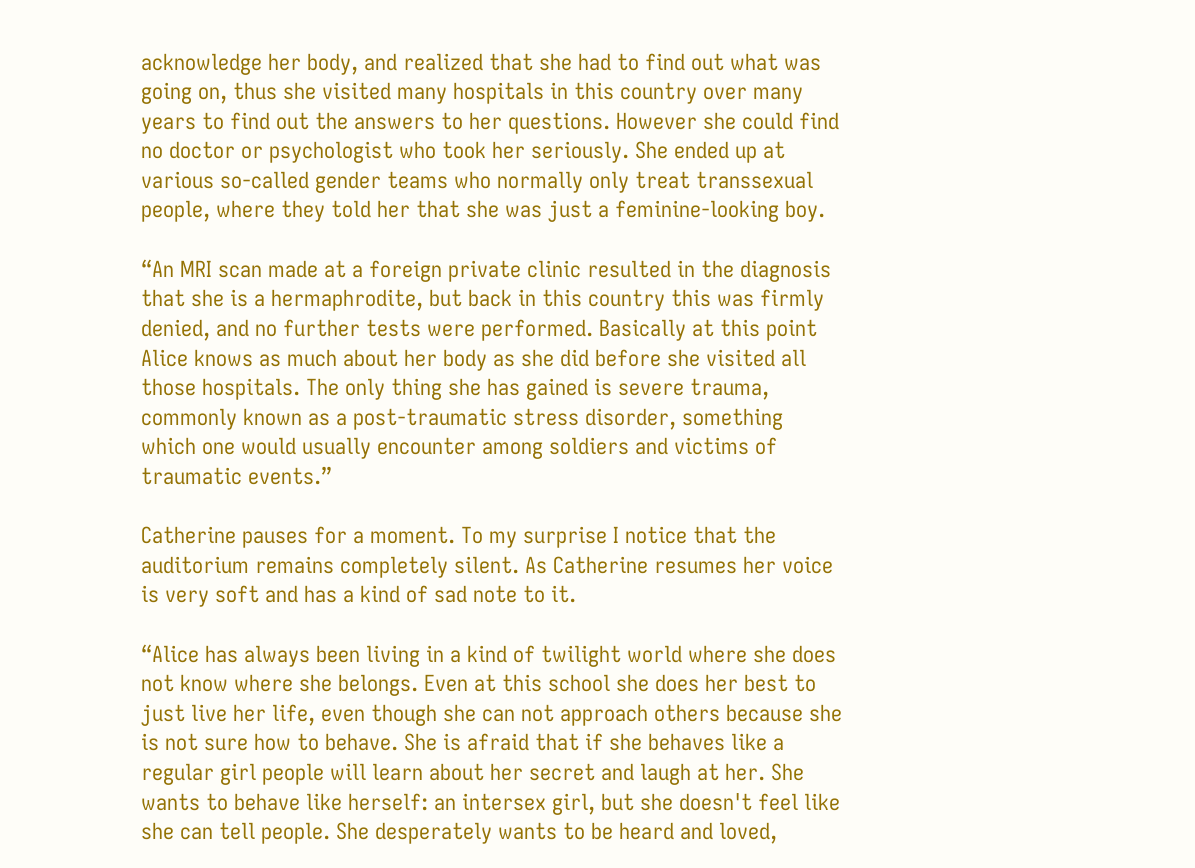acknowledge her body, and realized that she had to find out what was going on, thus she visited many hospitals in this country over many years to find out the answers to her questions. However she could find no doctor or psychologist who took her seriously. She ended up at various so-called gender teams who normally only treat transsexual people, where they told her that she was just a feminine-looking boy.

“An MRI scan made at a foreign private clinic resulted in the diagnosis that she is a hermaphrodite, but back in this country this was firmly denied, and no further tests were performed. Basically at this point Alice knows as much about her body as she did before she visited all those hospitals. The only thing she has gained is severe trauma, commonly known as a post-traumatic stress disorder, something which one would usually encounter among soldiers and victims of traumatic events.”

Catherine pauses for a moment. To my surprise I notice that the auditorium remains completely silent. As Catherine resumes her voice is very soft and has a kind of sad note to it.

“Alice has always been living in a kind of twilight world where she does not know where she belongs. Even at this school she does her best to just live her life, even though she can not approach others because she is not sure how to behave. She is afraid that if she behaves like a regular girl people will learn about her secret and laugh at her. She wants to behave like herself: an intersex girl, but she doesn't feel like she can tell people. She desperately wants to be heard and loved,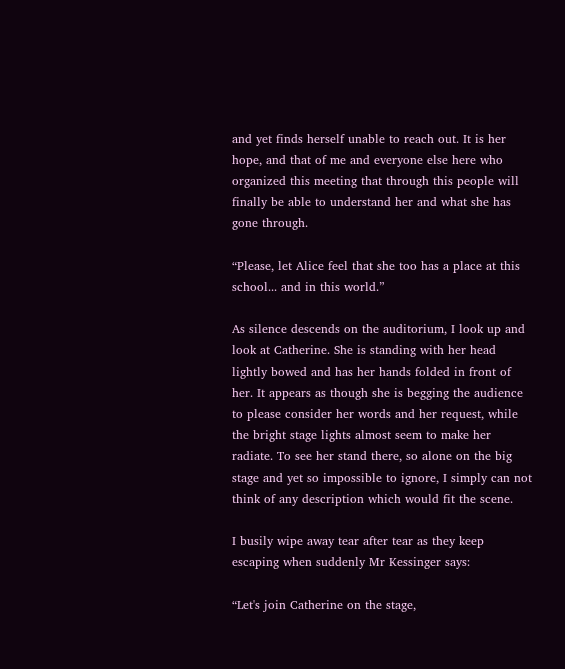and yet finds herself unable to reach out. It is her hope, and that of me and everyone else here who organized this meeting that through this people will finally be able to understand her and what she has gone through.

“Please, let Alice feel that she too has a place at this school... and in this world.”

As silence descends on the auditorium, I look up and look at Catherine. She is standing with her head lightly bowed and has her hands folded in front of her. It appears as though she is begging the audience to please consider her words and her request, while the bright stage lights almost seem to make her radiate. To see her stand there, so alone on the big stage and yet so impossible to ignore, I simply can not think of any description which would fit the scene.

I busily wipe away tear after tear as they keep escaping when suddenly Mr Kessinger says:

“Let's join Catherine on the stage,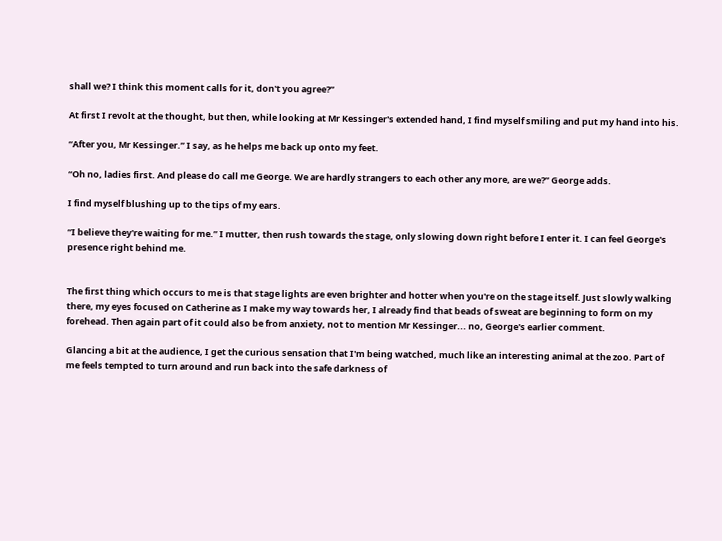shall we? I think this moment calls for it, don't you agree?”

At first I revolt at the thought, but then, while looking at Mr Kessinger's extended hand, I find myself smiling and put my hand into his.

“After you, Mr Kessinger.” I say, as he helps me back up onto my feet.

“Oh no, ladies first. And please do call me George. We are hardly strangers to each other any more, are we?” George adds.

I find myself blushing up to the tips of my ears.

“I believe they're waiting for me.” I mutter, then rush towards the stage, only slowing down right before I enter it. I can feel George's presence right behind me.


The first thing which occurs to me is that stage lights are even brighter and hotter when you're on the stage itself. Just slowly walking there, my eyes focused on Catherine as I make my way towards her, I already find that beads of sweat are beginning to form on my forehead. Then again part of it could also be from anxiety, not to mention Mr Kessinger... no, George's earlier comment.

Glancing a bit at the audience, I get the curious sensation that I'm being watched, much like an interesting animal at the zoo. Part of me feels tempted to turn around and run back into the safe darkness of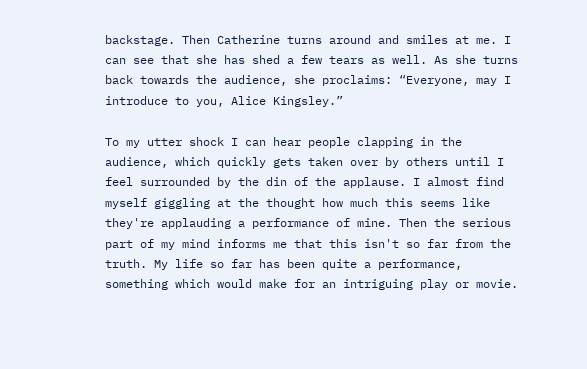backstage. Then Catherine turns around and smiles at me. I can see that she has shed a few tears as well. As she turns back towards the audience, she proclaims: “Everyone, may I introduce to you, Alice Kingsley.”

To my utter shock I can hear people clapping in the audience, which quickly gets taken over by others until I feel surrounded by the din of the applause. I almost find myself giggling at the thought how much this seems like they're applauding a performance of mine. Then the serious part of my mind informs me that this isn't so far from the truth. My life so far has been quite a performance, something which would make for an intriguing play or movie.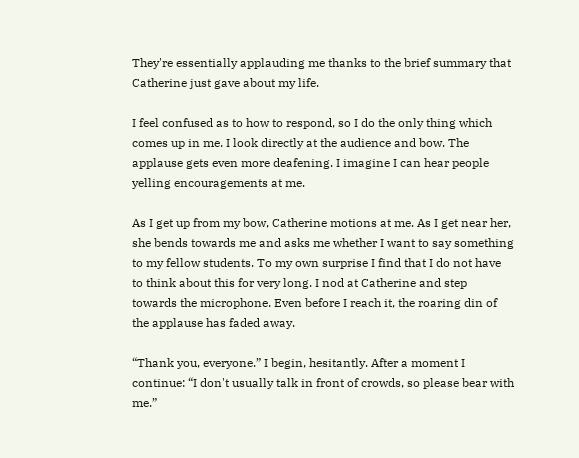They're essentially applauding me thanks to the brief summary that Catherine just gave about my life.

I feel confused as to how to respond, so I do the only thing which comes up in me. I look directly at the audience and bow. The applause gets even more deafening. I imagine I can hear people yelling encouragements at me.

As I get up from my bow, Catherine motions at me. As I get near her, she bends towards me and asks me whether I want to say something to my fellow students. To my own surprise I find that I do not have to think about this for very long. I nod at Catherine and step towards the microphone. Even before I reach it, the roaring din of the applause has faded away.

“Thank you, everyone.” I begin, hesitantly. After a moment I continue: “I don't usually talk in front of crowds, so please bear with me.”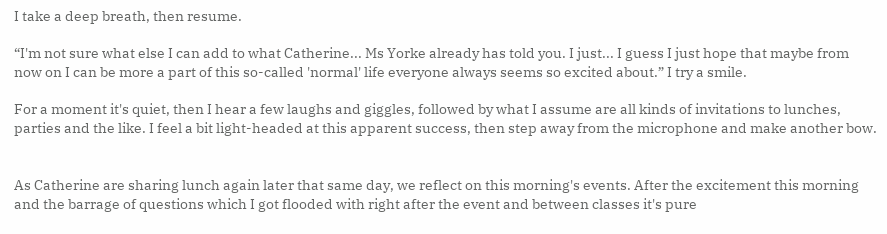I take a deep breath, then resume.

“I'm not sure what else I can add to what Catherine... Ms Yorke already has told you. I just... I guess I just hope that maybe from now on I can be more a part of this so-called 'normal' life everyone always seems so excited about.” I try a smile.

For a moment it's quiet, then I hear a few laughs and giggles, followed by what I assume are all kinds of invitations to lunches, parties and the like. I feel a bit light-headed at this apparent success, then step away from the microphone and make another bow.


As Catherine are sharing lunch again later that same day, we reflect on this morning's events. After the excitement this morning and the barrage of questions which I got flooded with right after the event and between classes it's pure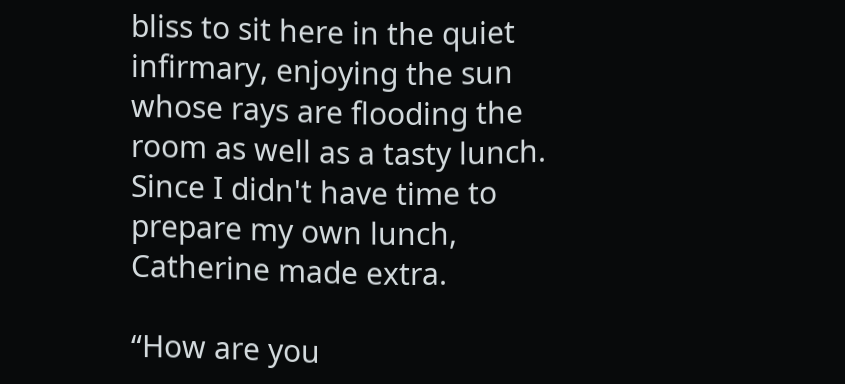bliss to sit here in the quiet infirmary, enjoying the sun whose rays are flooding the room as well as a tasty lunch. Since I didn't have time to prepare my own lunch, Catherine made extra.

“How are you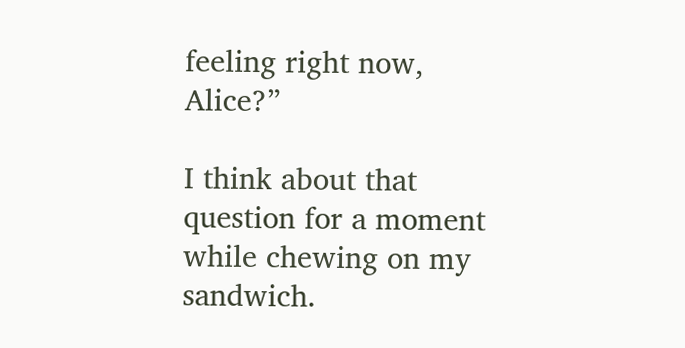feeling right now, Alice?”

I think about that question for a moment while chewing on my sandwich.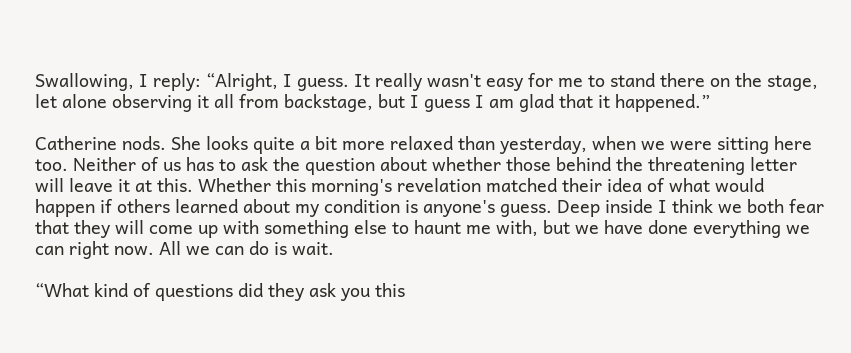Swallowing, I reply: “Alright, I guess. It really wasn't easy for me to stand there on the stage, let alone observing it all from backstage, but I guess I am glad that it happened.”

Catherine nods. She looks quite a bit more relaxed than yesterday, when we were sitting here too. Neither of us has to ask the question about whether those behind the threatening letter will leave it at this. Whether this morning's revelation matched their idea of what would happen if others learned about my condition is anyone's guess. Deep inside I think we both fear that they will come up with something else to haunt me with, but we have done everything we can right now. All we can do is wait.

“What kind of questions did they ask you this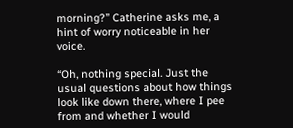morning?” Catherine asks me, a hint of worry noticeable in her voice.

“Oh, nothing special. Just the usual questions about how things look like down there, where I pee from and whether I would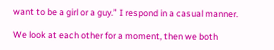want to be a girl or a guy.” I respond in a casual manner.

We look at each other for a moment, then we both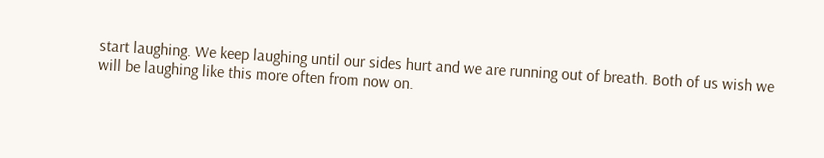start laughing. We keep laughing until our sides hurt and we are running out of breath. Both of us wish we will be laughing like this more often from now on.